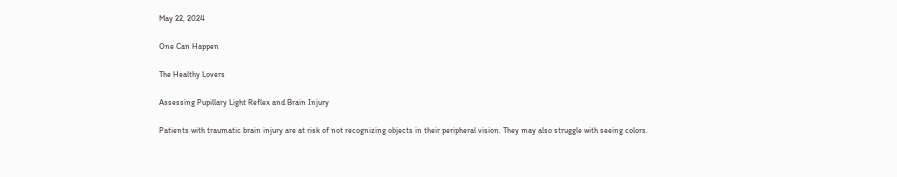May 22, 2024

One Can Happen

The Healthy Lovers

Assessing Pupillary Light Reflex and Brain Injury

Patients with traumatic brain injury are at risk of not recognizing objects in their peripheral vision. They may also struggle with seeing colors.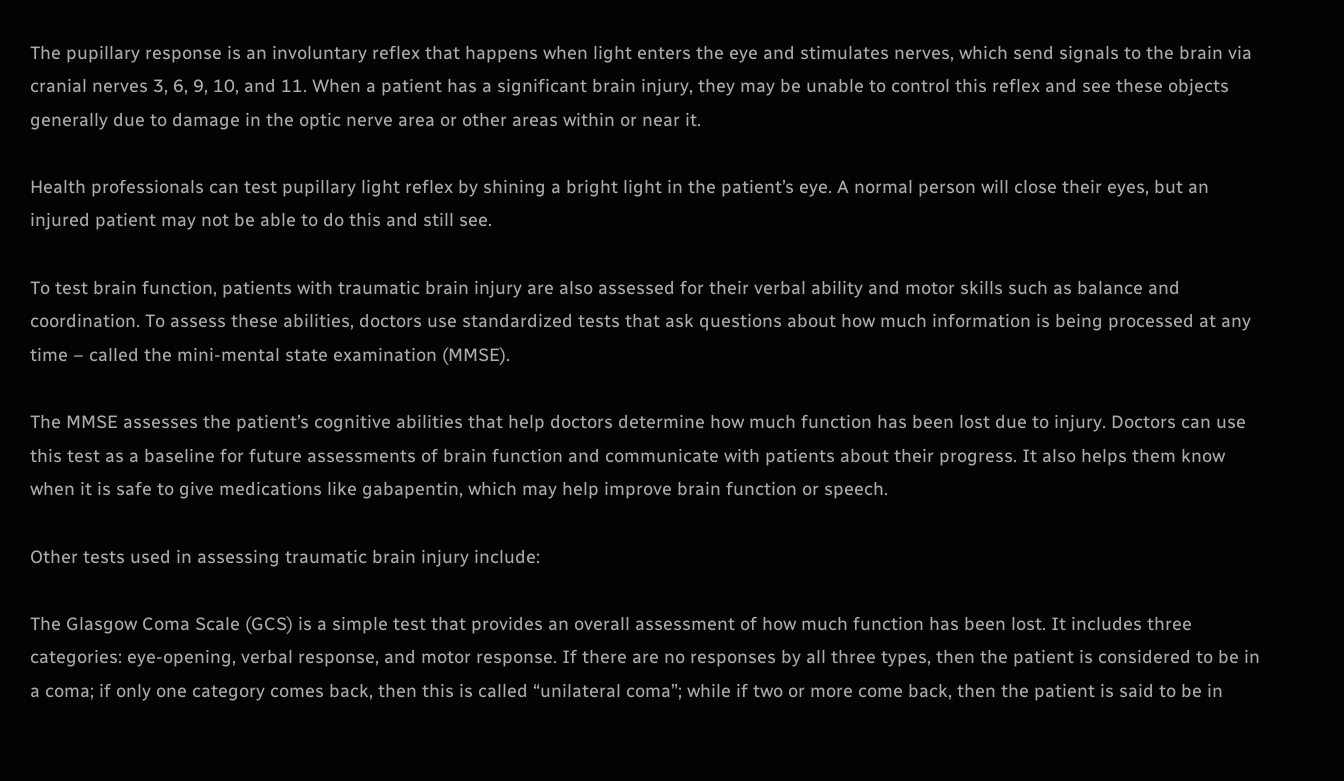The pupillary response is an involuntary reflex that happens when light enters the eye and stimulates nerves, which send signals to the brain via cranial nerves 3, 6, 9, 10, and 11. When a patient has a significant brain injury, they may be unable to control this reflex and see these objects generally due to damage in the optic nerve area or other areas within or near it.

Health professionals can test pupillary light reflex by shining a bright light in the patient’s eye. A normal person will close their eyes, but an injured patient may not be able to do this and still see.

To test brain function, patients with traumatic brain injury are also assessed for their verbal ability and motor skills such as balance and coordination. To assess these abilities, doctors use standardized tests that ask questions about how much information is being processed at any time – called the mini-mental state examination (MMSE).

The MMSE assesses the patient’s cognitive abilities that help doctors determine how much function has been lost due to injury. Doctors can use this test as a baseline for future assessments of brain function and communicate with patients about their progress. It also helps them know when it is safe to give medications like gabapentin, which may help improve brain function or speech.

Other tests used in assessing traumatic brain injury include:

The Glasgow Coma Scale (GCS) is a simple test that provides an overall assessment of how much function has been lost. It includes three categories: eye-opening, verbal response, and motor response. If there are no responses by all three types, then the patient is considered to be in a coma; if only one category comes back, then this is called “unilateral coma”; while if two or more come back, then the patient is said to be in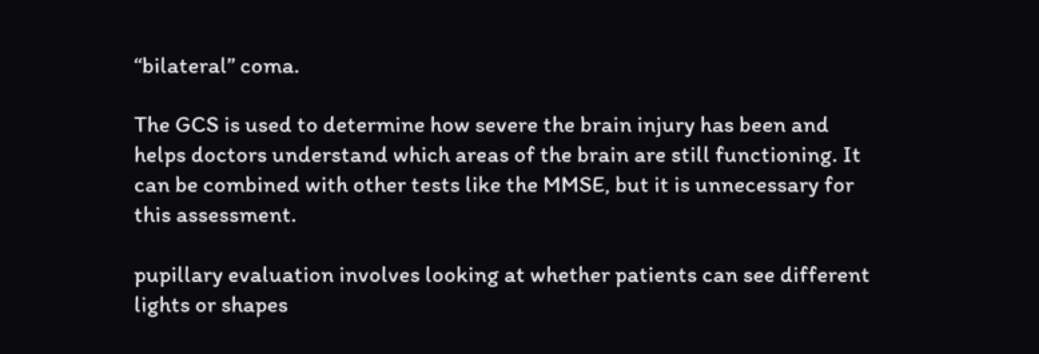“bilateral” coma.

The GCS is used to determine how severe the brain injury has been and helps doctors understand which areas of the brain are still functioning. It can be combined with other tests like the MMSE, but it is unnecessary for this assessment.

pupillary evaluation involves looking at whether patients can see different lights or shapes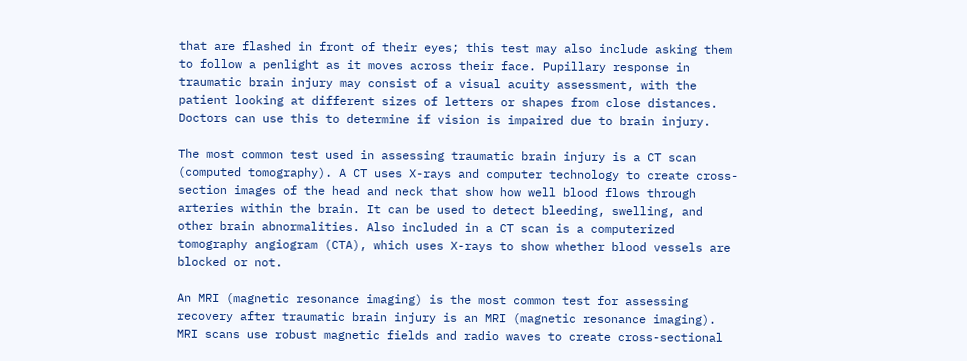that are flashed in front of their eyes; this test may also include asking them to follow a penlight as it moves across their face. Pupillary response in traumatic brain injury may consist of a visual acuity assessment, with the patient looking at different sizes of letters or shapes from close distances. Doctors can use this to determine if vision is impaired due to brain injury.

The most common test used in assessing traumatic brain injury is a CT scan (computed tomography). A CT uses X-rays and computer technology to create cross-section images of the head and neck that show how well blood flows through arteries within the brain. It can be used to detect bleeding, swelling, and other brain abnormalities. Also included in a CT scan is a computerized tomography angiogram (CTA), which uses X-rays to show whether blood vessels are blocked or not.

An MRI (magnetic resonance imaging) is the most common test for assessing recovery after traumatic brain injury is an MRI (magnetic resonance imaging). MRI scans use robust magnetic fields and radio waves to create cross-sectional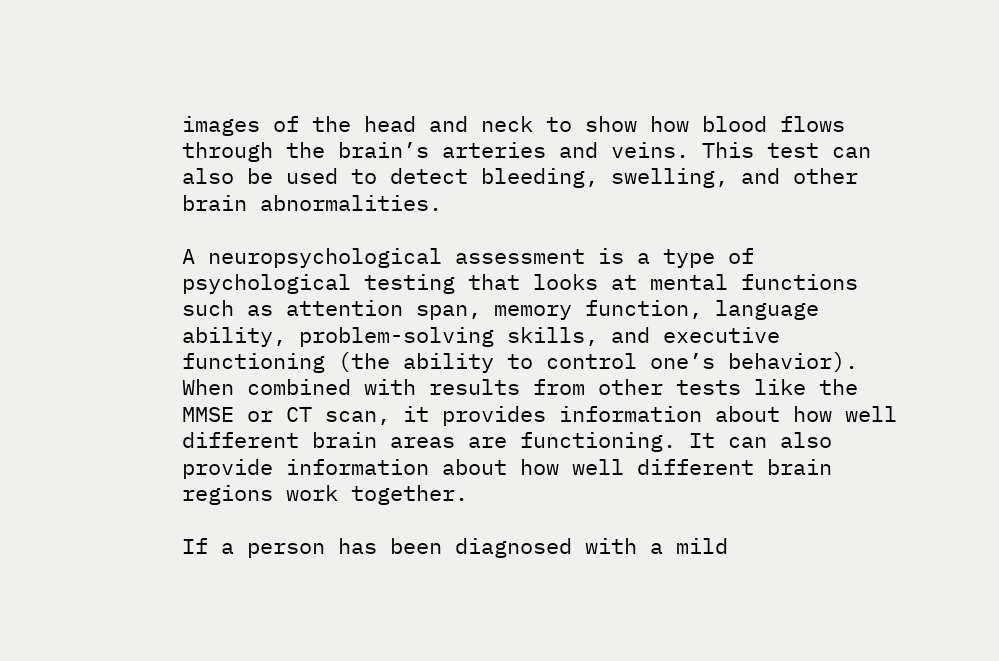images of the head and neck to show how blood flows through the brain’s arteries and veins. This test can also be used to detect bleeding, swelling, and other brain abnormalities.

A neuropsychological assessment is a type of psychological testing that looks at mental functions such as attention span, memory function, language ability, problem-solving skills, and executive functioning (the ability to control one’s behavior). When combined with results from other tests like the MMSE or CT scan, it provides information about how well different brain areas are functioning. It can also provide information about how well different brain regions work together.

If a person has been diagnosed with a mild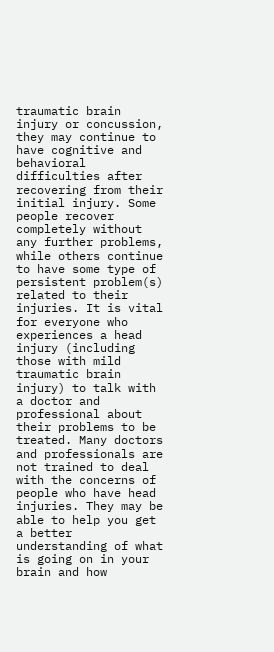traumatic brain injury or concussion, they may continue to have cognitive and behavioral difficulties after recovering from their initial injury. Some people recover completely without any further problems, while others continue to have some type of persistent problem(s) related to their injuries. It is vital for everyone who experiences a head injury (including those with mild traumatic brain injury) to talk with a doctor and professional about their problems to be treated. Many doctors and professionals are not trained to deal with the concerns of people who have head injuries. They may be able to help you get a better understanding of what is going on in your brain and how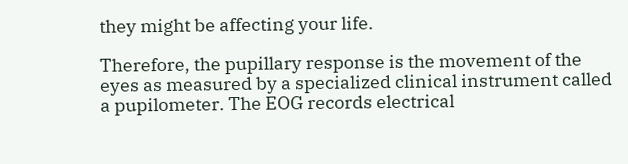they might be affecting your life.

Therefore, the pupillary response is the movement of the eyes as measured by a specialized clinical instrument called a pupilometer. The EOG records electrical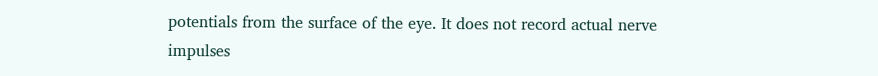potentials from the surface of the eye. It does not record actual nerve impulses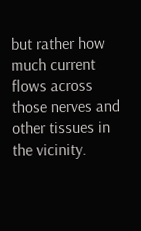but rather how much current flows across those nerves and other tissues in the vicinity.